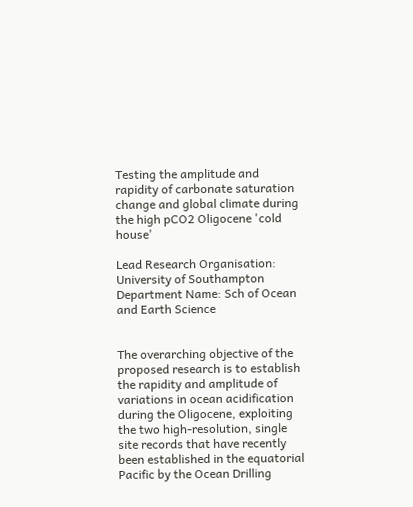Testing the amplitude and rapidity of carbonate saturation change and global climate during the high pCO2 Oligocene 'cold house'

Lead Research Organisation: University of Southampton
Department Name: Sch of Ocean and Earth Science


The overarching objective of the proposed research is to establish the rapidity and amplitude of variations in ocean acidification during the Oligocene, exploiting the two high-resolution, single site records that have recently been established in the equatorial Pacific by the Ocean Drilling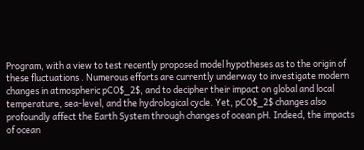Program, with a view to test recently proposed model hypotheses as to the origin of these fluctuations . Numerous efforts are currently underway to investigate modern changes in atmospheric pCO$_2$, and to decipher their impact on global and local temperature, sea-level, and the hydrological cycle. Yet, pCO$_2$ changes also profoundly affect the Earth System through changes of ocean pH. Indeed, the impacts of ocean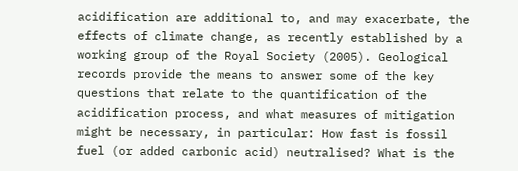acidification are additional to, and may exacerbate, the effects of climate change, as recently established by a working group of the Royal Society (2005). Geological records provide the means to answer some of the key questions that relate to the quantification of the acidification process, and what measures of mitigation might be necessary, in particular: How fast is fossil fuel (or added carbonic acid) neutralised? What is the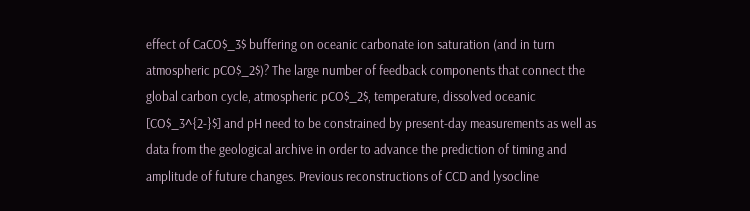effect of CaCO$_3$ buffering on oceanic carbonate ion saturation (and in turn atmospheric pCO$_2$)? The large number of feedback components that connect the global carbon cycle, atmospheric pCO$_2$, temperature, dissolved oceanic [CO$_3^{2-}$] and pH need to be constrained by present-day measurements as well as data from the geological archive in order to advance the prediction of timing and amplitude of future changes. Previous reconstructions of CCD and lysocline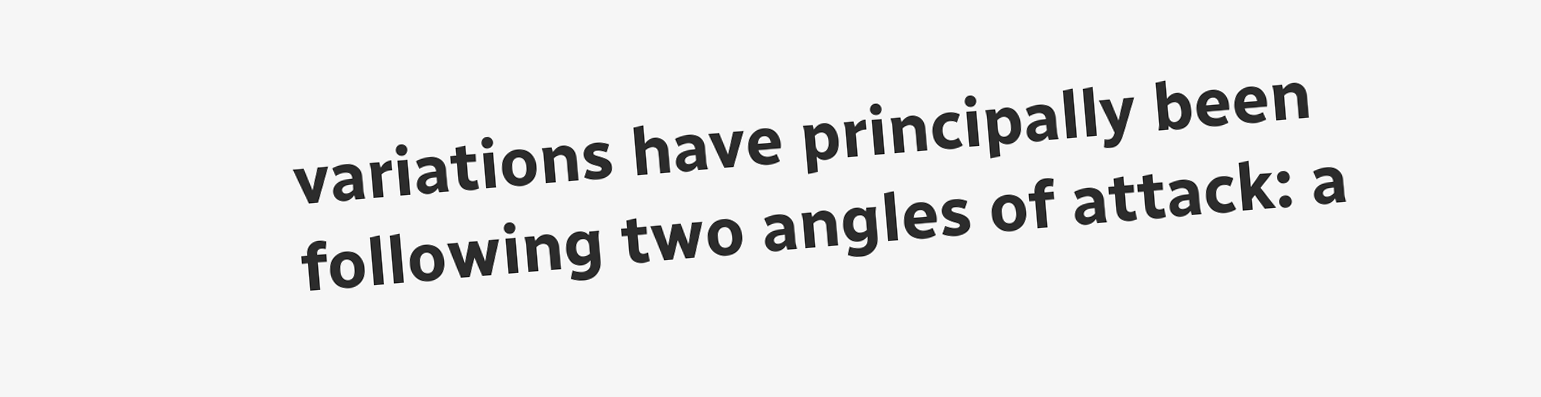variations have principally been following two angles of attack: a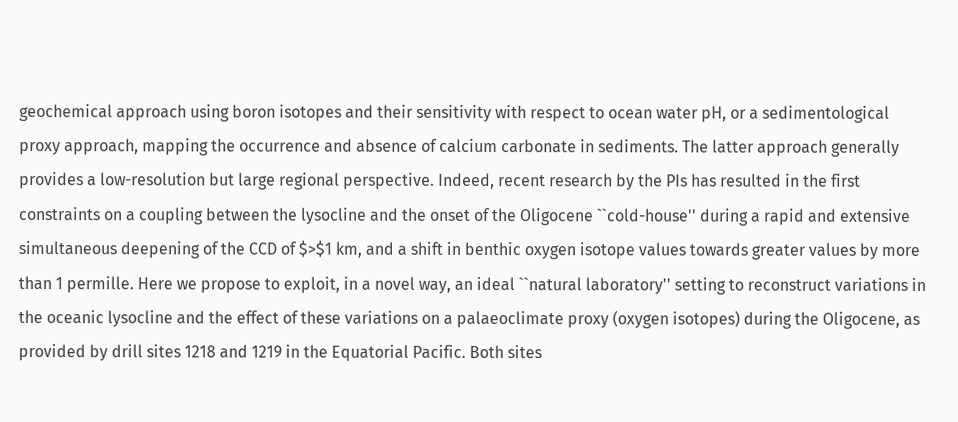geochemical approach using boron isotopes and their sensitivity with respect to ocean water pH, or a sedimentological proxy approach, mapping the occurrence and absence of calcium carbonate in sediments. The latter approach generally provides a low-resolution but large regional perspective. Indeed, recent research by the PIs has resulted in the first constraints on a coupling between the lysocline and the onset of the Oligocene ``cold-house'' during a rapid and extensive simultaneous deepening of the CCD of $>$1 km, and a shift in benthic oxygen isotope values towards greater values by more than 1 permille. Here we propose to exploit, in a novel way, an ideal ``natural laboratory'' setting to reconstruct variations in the oceanic lysocline and the effect of these variations on a palaeoclimate proxy (oxygen isotopes) during the Oligocene, as provided by drill sites 1218 and 1219 in the Equatorial Pacific. Both sites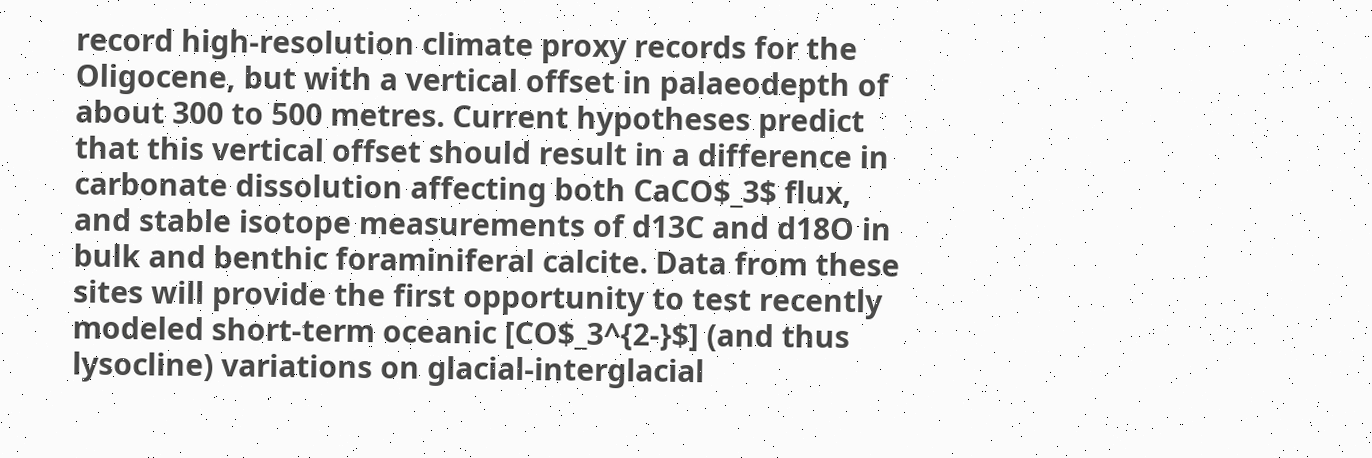record high-resolution climate proxy records for the Oligocene, but with a vertical offset in palaeodepth of about 300 to 500 metres. Current hypotheses predict that this vertical offset should result in a difference in carbonate dissolution affecting both CaCO$_3$ flux, and stable isotope measurements of d13C and d18O in bulk and benthic foraminiferal calcite. Data from these sites will provide the first opportunity to test recently modeled short-term oceanic [CO$_3^{2-}$] (and thus lysocline) variations on glacial-interglacial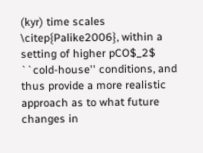(kyr) time scales \citep{Palike2006}, within a setting of higher pCO$_2$ ``cold-house'' conditions, and thus provide a more realistic approach as to what future changes in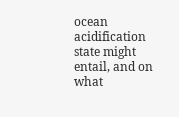ocean acidification state might entail, and on what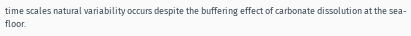time scales natural variability occurs despite the buffering effect of carbonate dissolution at the sea-floor.